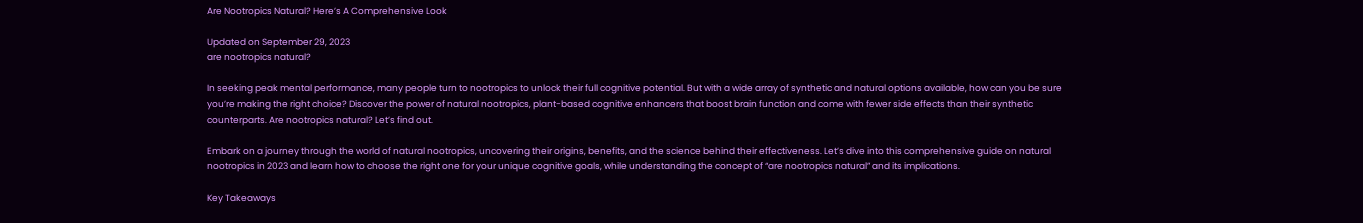Are Nootropics Natural? Here’s A Comprehensive Look

Updated on September 29, 2023
are nootropics natural?

In seeking peak mental performance, many people turn to nootropics to unlock their full cognitive potential. But with a wide array of synthetic and natural options available, how can you be sure you’re making the right choice? Discover the power of natural nootropics, plant-based cognitive enhancers that boost brain function and come with fewer side effects than their synthetic counterparts. Are nootropics natural? Let’s find out.

Embark on a journey through the world of natural nootropics, uncovering their origins, benefits, and the science behind their effectiveness. Let’s dive into this comprehensive guide on natural nootropics in 2023 and learn how to choose the right one for your unique cognitive goals, while understanding the concept of “are nootropics natural” and its implications.

Key Takeaways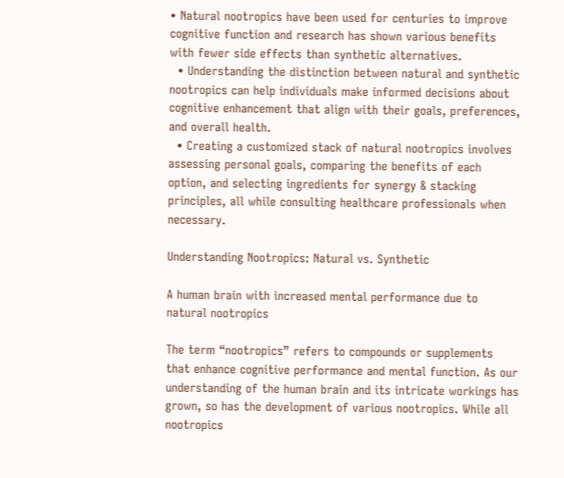• Natural nootropics have been used for centuries to improve cognitive function and research has shown various benefits with fewer side effects than synthetic alternatives.
  • Understanding the distinction between natural and synthetic nootropics can help individuals make informed decisions about cognitive enhancement that align with their goals, preferences, and overall health.
  • Creating a customized stack of natural nootropics involves assessing personal goals, comparing the benefits of each option, and selecting ingredients for synergy & stacking principles, all while consulting healthcare professionals when necessary.

Understanding Nootropics: Natural vs. Synthetic

A human brain with increased mental performance due to natural nootropics

The term “nootropics” refers to compounds or supplements that enhance cognitive performance and mental function. As our understanding of the human brain and its intricate workings has grown, so has the development of various nootropics. While all nootropics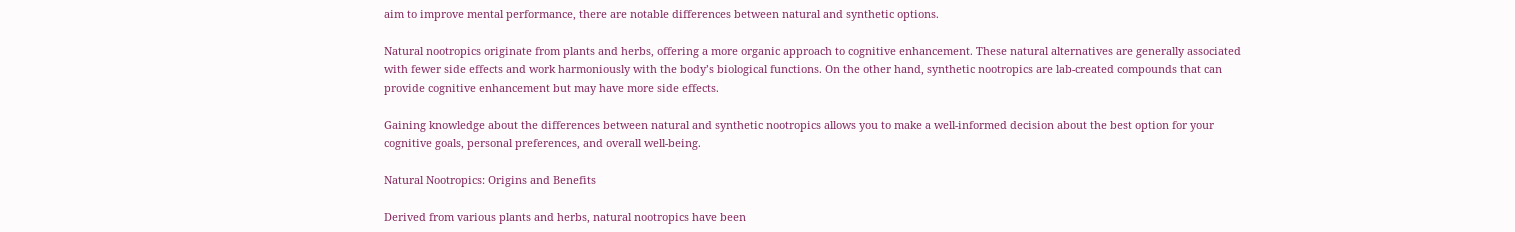aim to improve mental performance, there are notable differences between natural and synthetic options.

Natural nootropics originate from plants and herbs, offering a more organic approach to cognitive enhancement. These natural alternatives are generally associated with fewer side effects and work harmoniously with the body’s biological functions. On the other hand, synthetic nootropics are lab-created compounds that can provide cognitive enhancement but may have more side effects.

Gaining knowledge about the differences between natural and synthetic nootropics allows you to make a well-informed decision about the best option for your cognitive goals, personal preferences, and overall well-being.

Natural Nootropics: Origins and Benefits

Derived from various plants and herbs, natural nootropics have been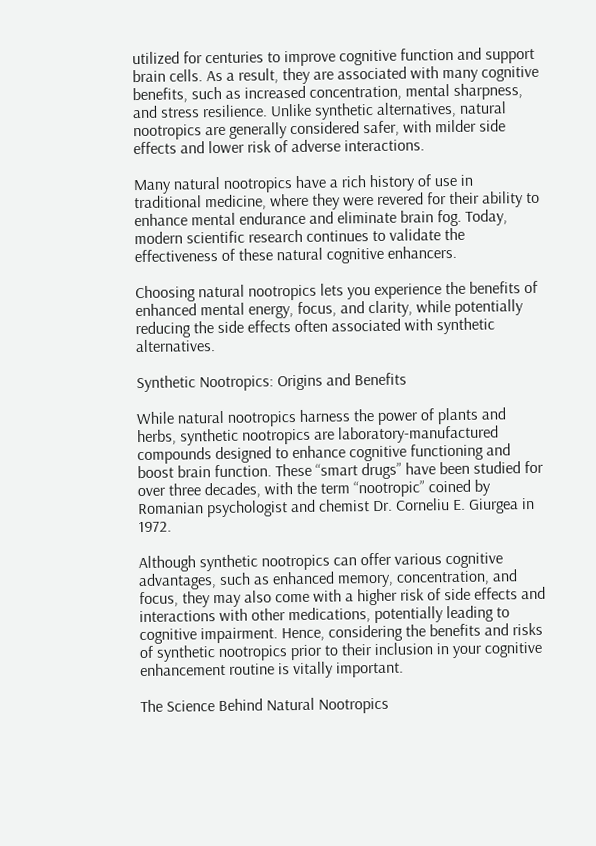utilized for centuries to improve cognitive function and support brain cells. As a result, they are associated with many cognitive benefits, such as increased concentration, mental sharpness, and stress resilience. Unlike synthetic alternatives, natural nootropics are generally considered safer, with milder side effects and lower risk of adverse interactions.

Many natural nootropics have a rich history of use in traditional medicine, where they were revered for their ability to enhance mental endurance and eliminate brain fog. Today, modern scientific research continues to validate the effectiveness of these natural cognitive enhancers.

Choosing natural nootropics lets you experience the benefits of enhanced mental energy, focus, and clarity, while potentially reducing the side effects often associated with synthetic alternatives.

Synthetic Nootropics: Origins and Benefits

While natural nootropics harness the power of plants and herbs, synthetic nootropics are laboratory-manufactured compounds designed to enhance cognitive functioning and boost brain function. These “smart drugs” have been studied for over three decades, with the term “nootropic” coined by Romanian psychologist and chemist Dr. Corneliu E. Giurgea in 1972.

Although synthetic nootropics can offer various cognitive advantages, such as enhanced memory, concentration, and focus, they may also come with a higher risk of side effects and interactions with other medications, potentially leading to cognitive impairment. Hence, considering the benefits and risks of synthetic nootropics prior to their inclusion in your cognitive enhancement routine is vitally important.

The Science Behind Natural Nootropics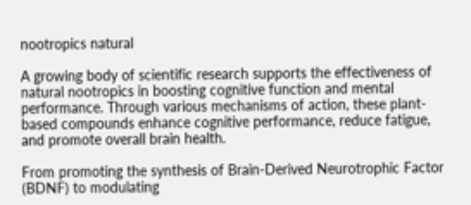nootropics natural

A growing body of scientific research supports the effectiveness of natural nootropics in boosting cognitive function and mental performance. Through various mechanisms of action, these plant-based compounds enhance cognitive performance, reduce fatigue, and promote overall brain health.

From promoting the synthesis of Brain-Derived Neurotrophic Factor (BDNF) to modulating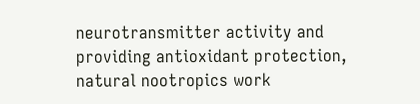neurotransmitter activity and providing antioxidant protection, natural nootropics work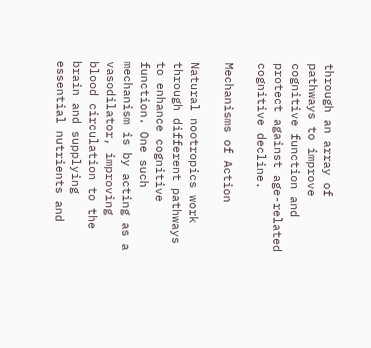through an array of pathways to improve cognitive function and protect against age-related cognitive decline.

Mechanisms of Action

Natural nootropics work through different pathways to enhance cognitive function. One such mechanism is by acting as a vasodilator, improving blood circulation to the brain and supplying essential nutrients and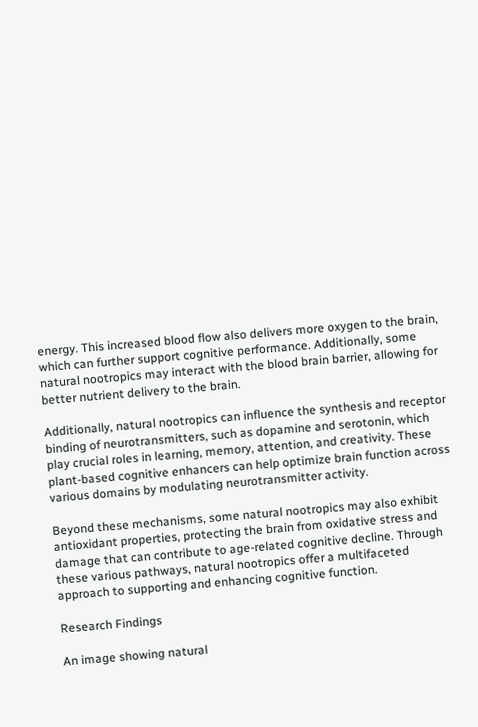energy. This increased blood flow also delivers more oxygen to the brain, which can further support cognitive performance. Additionally, some natural nootropics may interact with the blood brain barrier, allowing for better nutrient delivery to the brain.

Additionally, natural nootropics can influence the synthesis and receptor binding of neurotransmitters, such as dopamine and serotonin, which play crucial roles in learning, memory, attention, and creativity. These plant-based cognitive enhancers can help optimize brain function across various domains by modulating neurotransmitter activity.

Beyond these mechanisms, some natural nootropics may also exhibit antioxidant properties, protecting the brain from oxidative stress and damage that can contribute to age-related cognitive decline. Through these various pathways, natural nootropics offer a multifaceted approach to supporting and enhancing cognitive function.

Research Findings

An image showing natural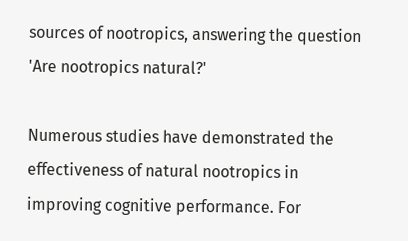sources of nootropics, answering the question 'Are nootropics natural?'

Numerous studies have demonstrated the effectiveness of natural nootropics in improving cognitive performance. For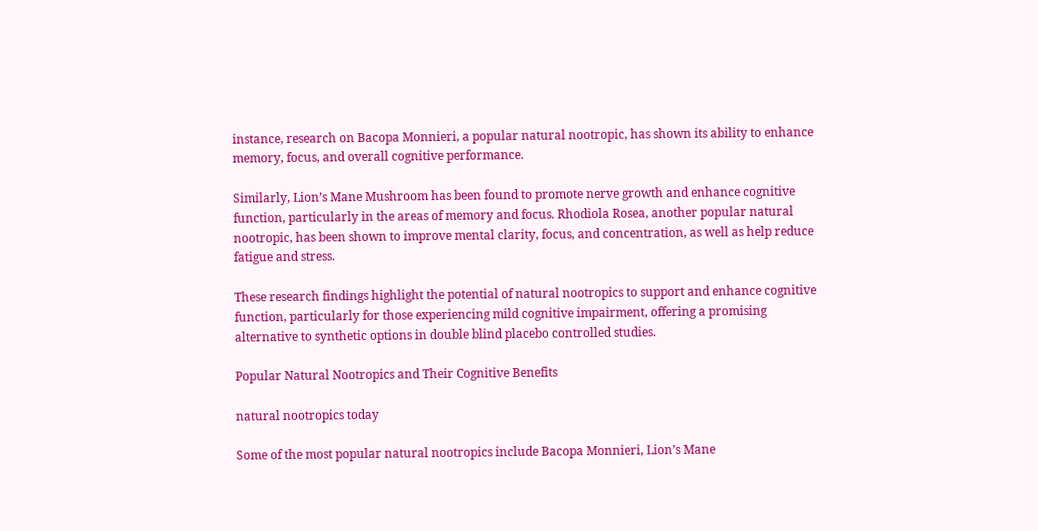instance, research on Bacopa Monnieri, a popular natural nootropic, has shown its ability to enhance memory, focus, and overall cognitive performance.

Similarly, Lion’s Mane Mushroom has been found to promote nerve growth and enhance cognitive function, particularly in the areas of memory and focus. Rhodiola Rosea, another popular natural nootropic, has been shown to improve mental clarity, focus, and concentration, as well as help reduce fatigue and stress.

These research findings highlight the potential of natural nootropics to support and enhance cognitive function, particularly for those experiencing mild cognitive impairment, offering a promising alternative to synthetic options in double blind placebo controlled studies.

Popular Natural Nootropics and Their Cognitive Benefits

natural nootropics today

Some of the most popular natural nootropics include Bacopa Monnieri, Lion’s Mane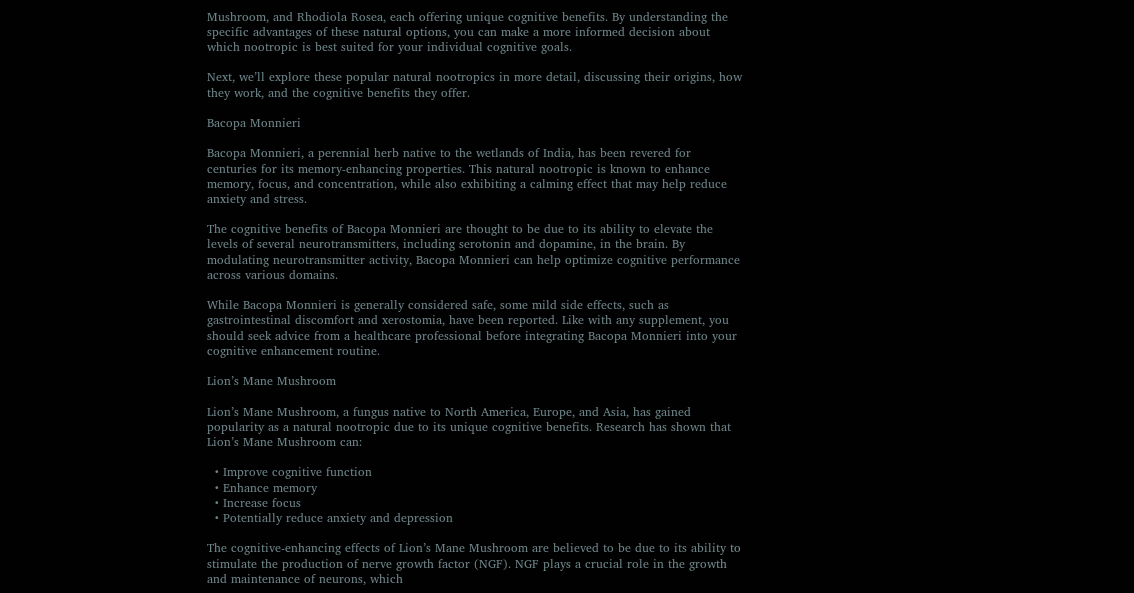Mushroom, and Rhodiola Rosea, each offering unique cognitive benefits. By understanding the specific advantages of these natural options, you can make a more informed decision about which nootropic is best suited for your individual cognitive goals.

Next, we’ll explore these popular natural nootropics in more detail, discussing their origins, how they work, and the cognitive benefits they offer.

Bacopa Monnieri

Bacopa Monnieri, a perennial herb native to the wetlands of India, has been revered for centuries for its memory-enhancing properties. This natural nootropic is known to enhance memory, focus, and concentration, while also exhibiting a calming effect that may help reduce anxiety and stress.

The cognitive benefits of Bacopa Monnieri are thought to be due to its ability to elevate the levels of several neurotransmitters, including serotonin and dopamine, in the brain. By modulating neurotransmitter activity, Bacopa Monnieri can help optimize cognitive performance across various domains.

While Bacopa Monnieri is generally considered safe, some mild side effects, such as gastrointestinal discomfort and xerostomia, have been reported. Like with any supplement, you should seek advice from a healthcare professional before integrating Bacopa Monnieri into your cognitive enhancement routine.

Lion’s Mane Mushroom

Lion’s Mane Mushroom, a fungus native to North America, Europe, and Asia, has gained popularity as a natural nootropic due to its unique cognitive benefits. Research has shown that Lion’s Mane Mushroom can:

  • Improve cognitive function
  • Enhance memory
  • Increase focus
  • Potentially reduce anxiety and depression

The cognitive-enhancing effects of Lion’s Mane Mushroom are believed to be due to its ability to stimulate the production of nerve growth factor (NGF). NGF plays a crucial role in the growth and maintenance of neurons, which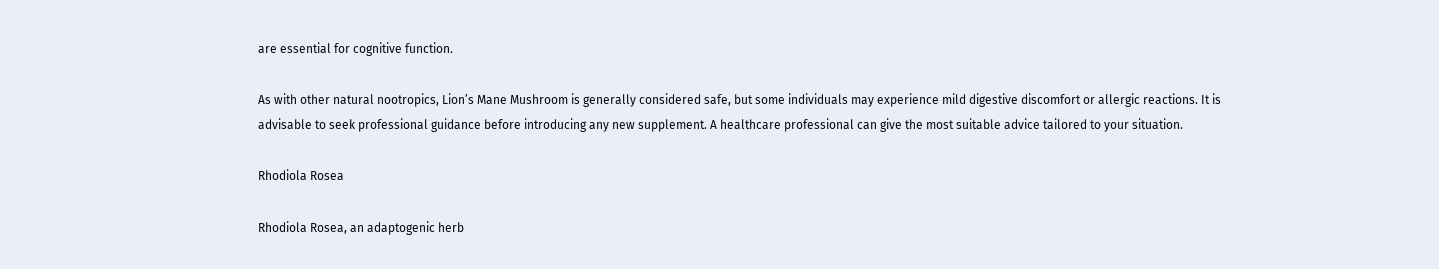are essential for cognitive function.

As with other natural nootropics, Lion’s Mane Mushroom is generally considered safe, but some individuals may experience mild digestive discomfort or allergic reactions. It is advisable to seek professional guidance before introducing any new supplement. A healthcare professional can give the most suitable advice tailored to your situation.

Rhodiola Rosea

Rhodiola Rosea, an adaptogenic herb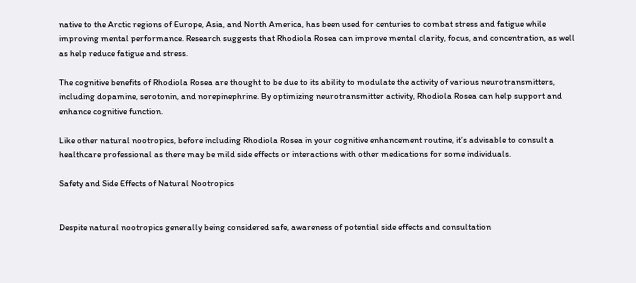native to the Arctic regions of Europe, Asia, and North America, has been used for centuries to combat stress and fatigue while improving mental performance. Research suggests that Rhodiola Rosea can improve mental clarity, focus, and concentration, as well as help reduce fatigue and stress.

The cognitive benefits of Rhodiola Rosea are thought to be due to its ability to modulate the activity of various neurotransmitters, including dopamine, serotonin, and norepinephrine. By optimizing neurotransmitter activity, Rhodiola Rosea can help support and enhance cognitive function.

Like other natural nootropics, before including Rhodiola Rosea in your cognitive enhancement routine, it’s advisable to consult a healthcare professional as there may be mild side effects or interactions with other medications for some individuals.

Safety and Side Effects of Natural Nootropics


Despite natural nootropics generally being considered safe, awareness of potential side effects and consultation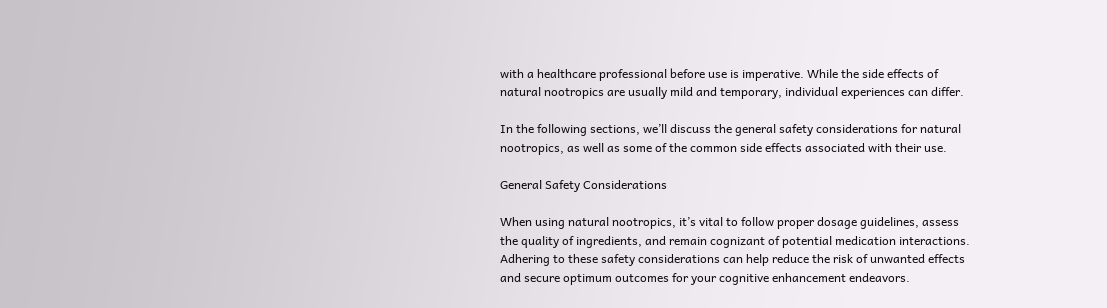with a healthcare professional before use is imperative. While the side effects of natural nootropics are usually mild and temporary, individual experiences can differ.

In the following sections, we’ll discuss the general safety considerations for natural nootropics, as well as some of the common side effects associated with their use.

General Safety Considerations

When using natural nootropics, it’s vital to follow proper dosage guidelines, assess the quality of ingredients, and remain cognizant of potential medication interactions. Adhering to these safety considerations can help reduce the risk of unwanted effects and secure optimum outcomes for your cognitive enhancement endeavors.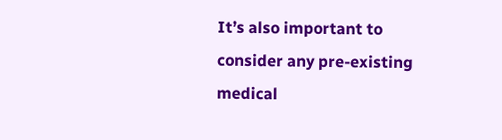It’s also important to consider any pre-existing medical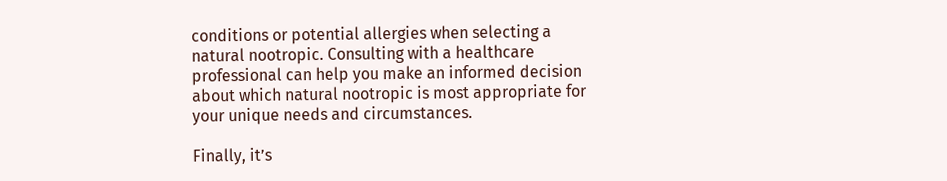conditions or potential allergies when selecting a natural nootropic. Consulting with a healthcare professional can help you make an informed decision about which natural nootropic is most appropriate for your unique needs and circumstances.

Finally, it’s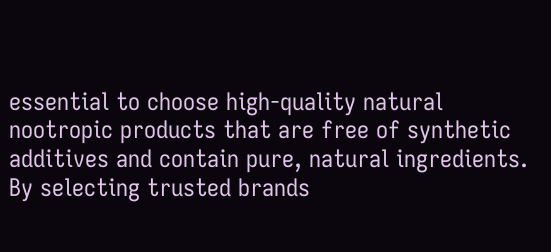essential to choose high-quality natural nootropic products that are free of synthetic additives and contain pure, natural ingredients. By selecting trusted brands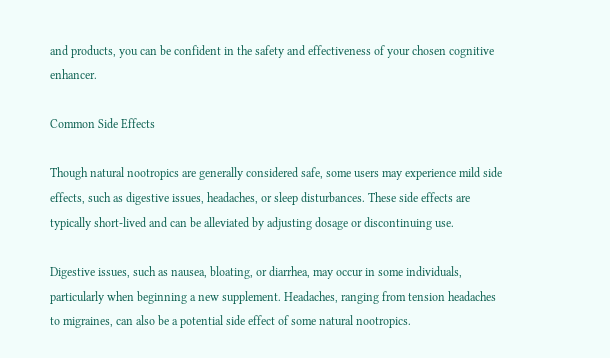and products, you can be confident in the safety and effectiveness of your chosen cognitive enhancer.

Common Side Effects

Though natural nootropics are generally considered safe, some users may experience mild side effects, such as digestive issues, headaches, or sleep disturbances. These side effects are typically short-lived and can be alleviated by adjusting dosage or discontinuing use.

Digestive issues, such as nausea, bloating, or diarrhea, may occur in some individuals, particularly when beginning a new supplement. Headaches, ranging from tension headaches to migraines, can also be a potential side effect of some natural nootropics.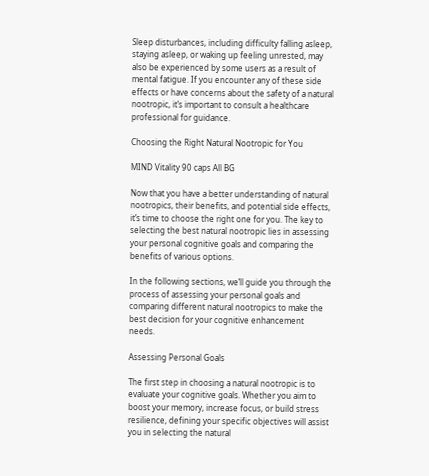Sleep disturbances, including difficulty falling asleep, staying asleep, or waking up feeling unrested, may also be experienced by some users as a result of mental fatigue. If you encounter any of these side effects or have concerns about the safety of a natural nootropic, it’s important to consult a healthcare professional for guidance.

Choosing the Right Natural Nootropic for You

MIND Vitality 90 caps All BG

Now that you have a better understanding of natural nootropics, their benefits, and potential side effects, it’s time to choose the right one for you. The key to selecting the best natural nootropic lies in assessing your personal cognitive goals and comparing the benefits of various options.

In the following sections, we’ll guide you through the process of assessing your personal goals and comparing different natural nootropics to make the best decision for your cognitive enhancement needs.

Assessing Personal Goals

The first step in choosing a natural nootropic is to evaluate your cognitive goals. Whether you aim to boost your memory, increase focus, or build stress resilience, defining your specific objectives will assist you in selecting the natural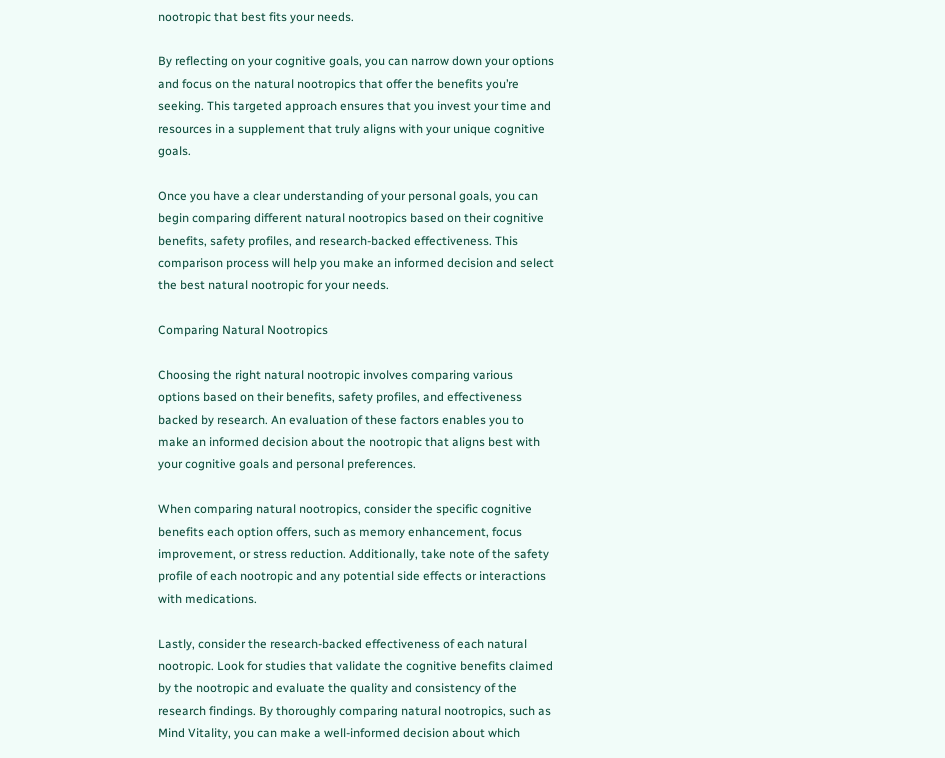nootropic that best fits your needs.

By reflecting on your cognitive goals, you can narrow down your options and focus on the natural nootropics that offer the benefits you’re seeking. This targeted approach ensures that you invest your time and resources in a supplement that truly aligns with your unique cognitive goals.

Once you have a clear understanding of your personal goals, you can begin comparing different natural nootropics based on their cognitive benefits, safety profiles, and research-backed effectiveness. This comparison process will help you make an informed decision and select the best natural nootropic for your needs.

Comparing Natural Nootropics

Choosing the right natural nootropic involves comparing various options based on their benefits, safety profiles, and effectiveness backed by research. An evaluation of these factors enables you to make an informed decision about the nootropic that aligns best with your cognitive goals and personal preferences.

When comparing natural nootropics, consider the specific cognitive benefits each option offers, such as memory enhancement, focus improvement, or stress reduction. Additionally, take note of the safety profile of each nootropic and any potential side effects or interactions with medications.

Lastly, consider the research-backed effectiveness of each natural nootropic. Look for studies that validate the cognitive benefits claimed by the nootropic and evaluate the quality and consistency of the research findings. By thoroughly comparing natural nootropics, such as Mind Vitality, you can make a well-informed decision about which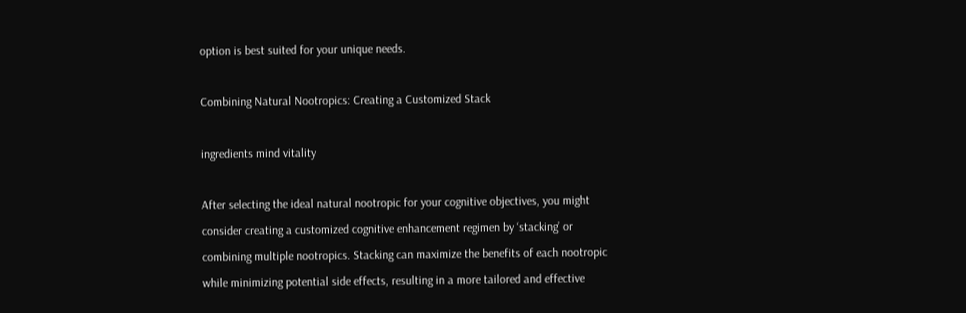option is best suited for your unique needs.

Combining Natural Nootropics: Creating a Customized Stack

ingredients mind vitality

After selecting the ideal natural nootropic for your cognitive objectives, you might consider creating a customized cognitive enhancement regimen by ‘stacking’ or combining multiple nootropics. Stacking can maximize the benefits of each nootropic while minimizing potential side effects, resulting in a more tailored and effective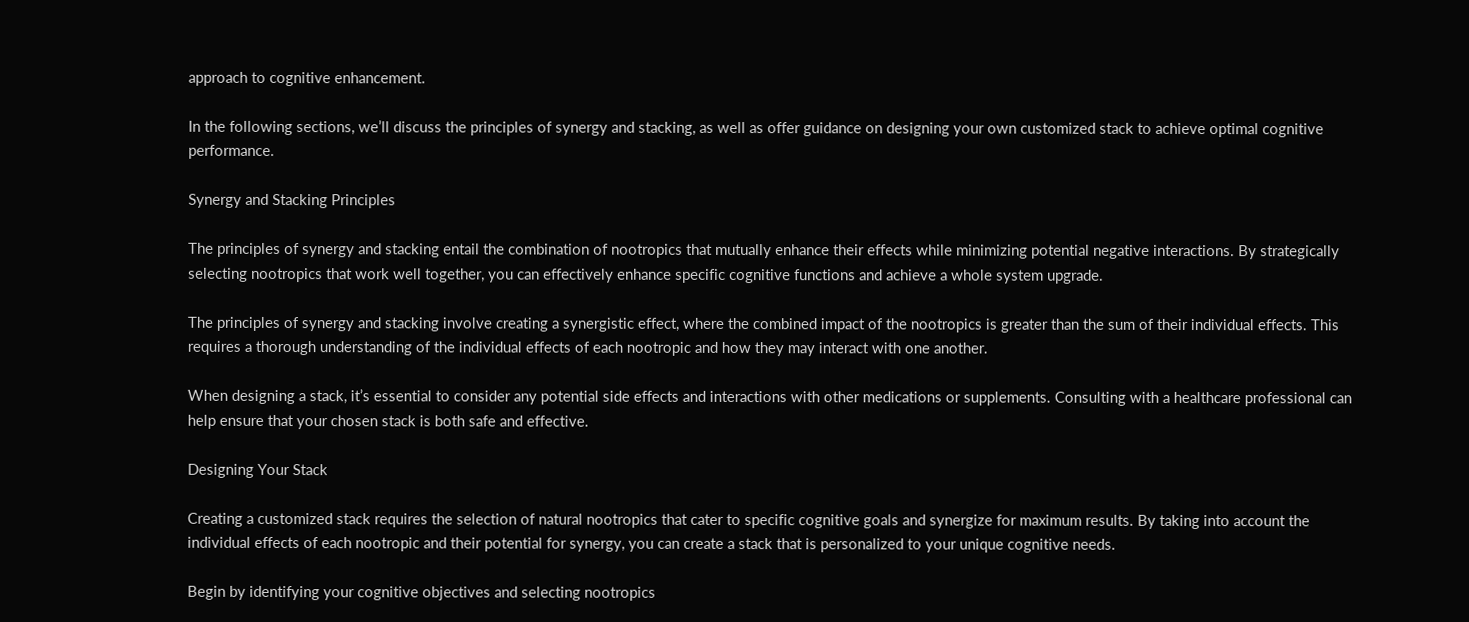approach to cognitive enhancement.

In the following sections, we’ll discuss the principles of synergy and stacking, as well as offer guidance on designing your own customized stack to achieve optimal cognitive performance.

Synergy and Stacking Principles

The principles of synergy and stacking entail the combination of nootropics that mutually enhance their effects while minimizing potential negative interactions. By strategically selecting nootropics that work well together, you can effectively enhance specific cognitive functions and achieve a whole system upgrade.

The principles of synergy and stacking involve creating a synergistic effect, where the combined impact of the nootropics is greater than the sum of their individual effects. This requires a thorough understanding of the individual effects of each nootropic and how they may interact with one another.

When designing a stack, it’s essential to consider any potential side effects and interactions with other medications or supplements. Consulting with a healthcare professional can help ensure that your chosen stack is both safe and effective.

Designing Your Stack

Creating a customized stack requires the selection of natural nootropics that cater to specific cognitive goals and synergize for maximum results. By taking into account the individual effects of each nootropic and their potential for synergy, you can create a stack that is personalized to your unique cognitive needs.

Begin by identifying your cognitive objectives and selecting nootropics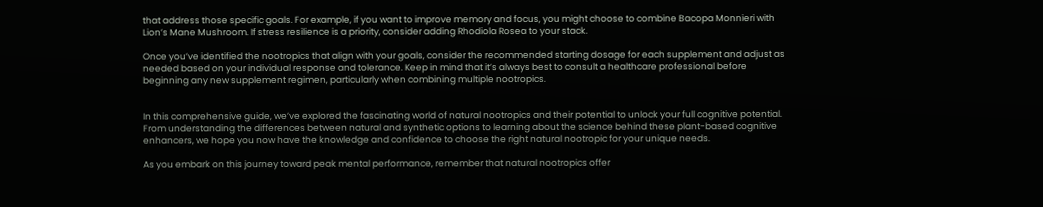that address those specific goals. For example, if you want to improve memory and focus, you might choose to combine Bacopa Monnieri with Lion’s Mane Mushroom. If stress resilience is a priority, consider adding Rhodiola Rosea to your stack.

Once you’ve identified the nootropics that align with your goals, consider the recommended starting dosage for each supplement and adjust as needed based on your individual response and tolerance. Keep in mind that it’s always best to consult a healthcare professional before beginning any new supplement regimen, particularly when combining multiple nootropics.


In this comprehensive guide, we’ve explored the fascinating world of natural nootropics and their potential to unlock your full cognitive potential. From understanding the differences between natural and synthetic options to learning about the science behind these plant-based cognitive enhancers, we hope you now have the knowledge and confidence to choose the right natural nootropic for your unique needs.

As you embark on this journey toward peak mental performance, remember that natural nootropics offer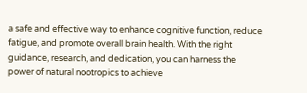a safe and effective way to enhance cognitive function, reduce fatigue, and promote overall brain health. With the right guidance, research, and dedication, you can harness the power of natural nootropics to achieve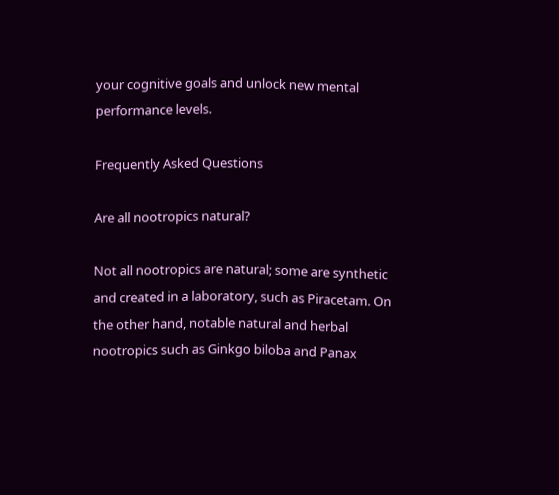your cognitive goals and unlock new mental performance levels.

Frequently Asked Questions

Are all nootropics natural?

Not all nootropics are natural; some are synthetic and created in a laboratory, such as Piracetam. On the other hand, notable natural and herbal nootropics such as Ginkgo biloba and Panax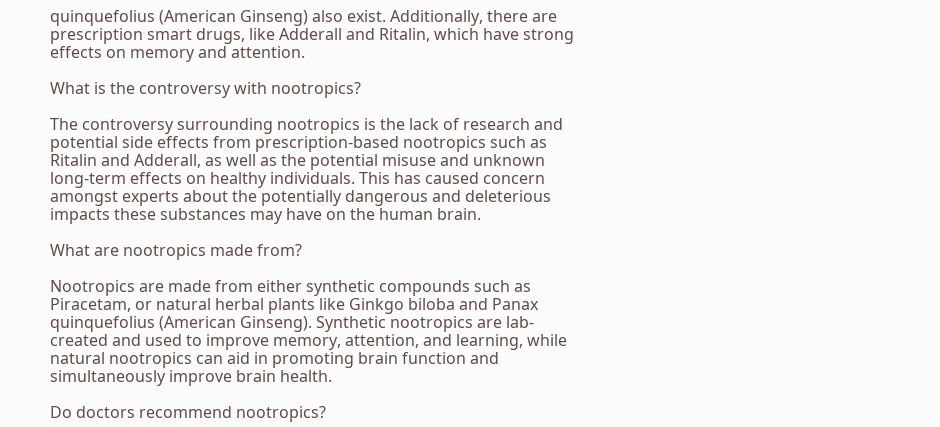quinquefolius (American Ginseng) also exist. Additionally, there are prescription smart drugs, like Adderall and Ritalin, which have strong effects on memory and attention.

What is the controversy with nootropics?

The controversy surrounding nootropics is the lack of research and potential side effects from prescription-based nootropics such as Ritalin and Adderall, as well as the potential misuse and unknown long-term effects on healthy individuals. This has caused concern amongst experts about the potentially dangerous and deleterious impacts these substances may have on the human brain.

What are nootropics made from?

Nootropics are made from either synthetic compounds such as Piracetam, or natural herbal plants like Ginkgo biloba and Panax quinquefolius (American Ginseng). Synthetic nootropics are lab-created and used to improve memory, attention, and learning, while natural nootropics can aid in promoting brain function and simultaneously improve brain health.

Do doctors recommend nootropics?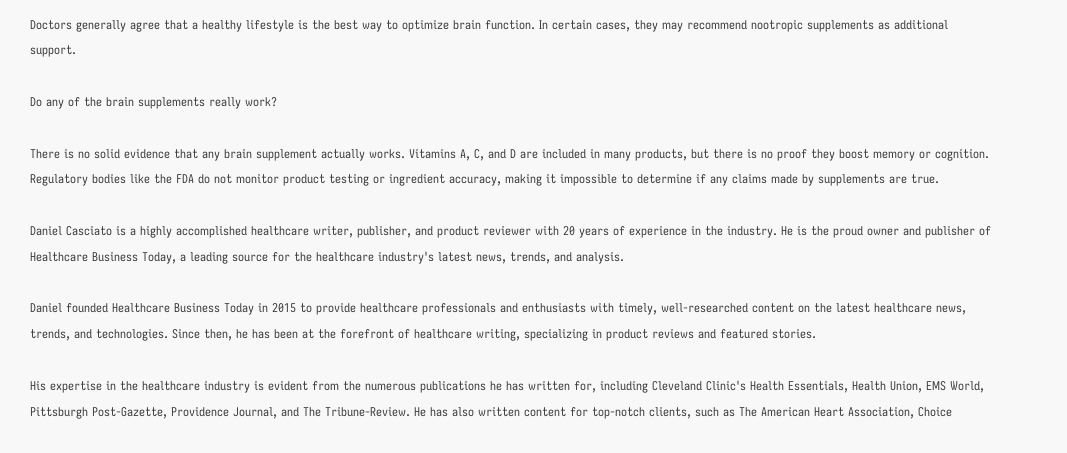Doctors generally agree that a healthy lifestyle is the best way to optimize brain function. In certain cases, they may recommend nootropic supplements as additional support.

Do any of the brain supplements really work?

There is no solid evidence that any brain supplement actually works. Vitamins A, C, and D are included in many products, but there is no proof they boost memory or cognition. Regulatory bodies like the FDA do not monitor product testing or ingredient accuracy, making it impossible to determine if any claims made by supplements are true.

Daniel Casciato is a highly accomplished healthcare writer, publisher, and product reviewer with 20 years of experience in the industry. He is the proud owner and publisher of Healthcare Business Today, a leading source for the healthcare industry's latest news, trends, and analysis.

Daniel founded Healthcare Business Today in 2015 to provide healthcare professionals and enthusiasts with timely, well-researched content on the latest healthcare news, trends, and technologies. Since then, he has been at the forefront of healthcare writing, specializing in product reviews and featured stories.

His expertise in the healthcare industry is evident from the numerous publications he has written for, including Cleveland Clinic's Health Essentials, Health Union, EMS World, Pittsburgh Post-Gazette, Providence Journal, and The Tribune-Review. He has also written content for top-notch clients, such as The American Heart Association, Choice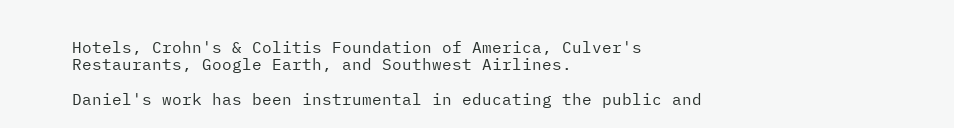Hotels, Crohn's & Colitis Foundation of America, Culver's Restaurants, Google Earth, and Southwest Airlines.

Daniel's work has been instrumental in educating the public and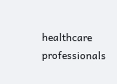healthcare professionals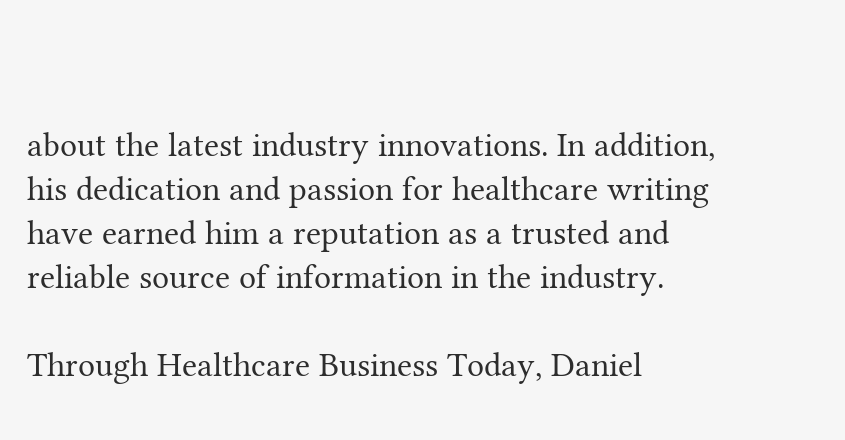about the latest industry innovations. In addition, his dedication and passion for healthcare writing have earned him a reputation as a trusted and reliable source of information in the industry.

Through Healthcare Business Today, Daniel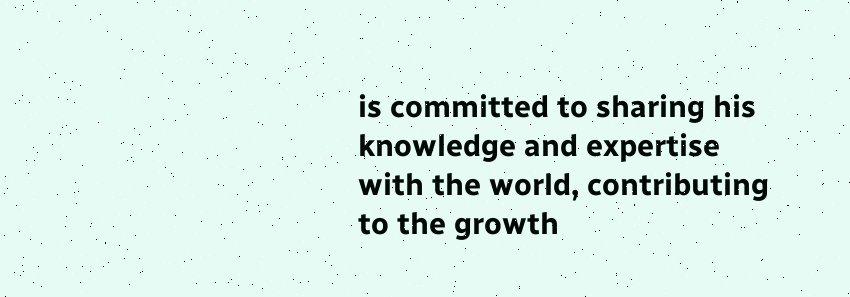is committed to sharing his knowledge and expertise with the world, contributing to the growth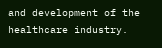and development of the healthcare industry.